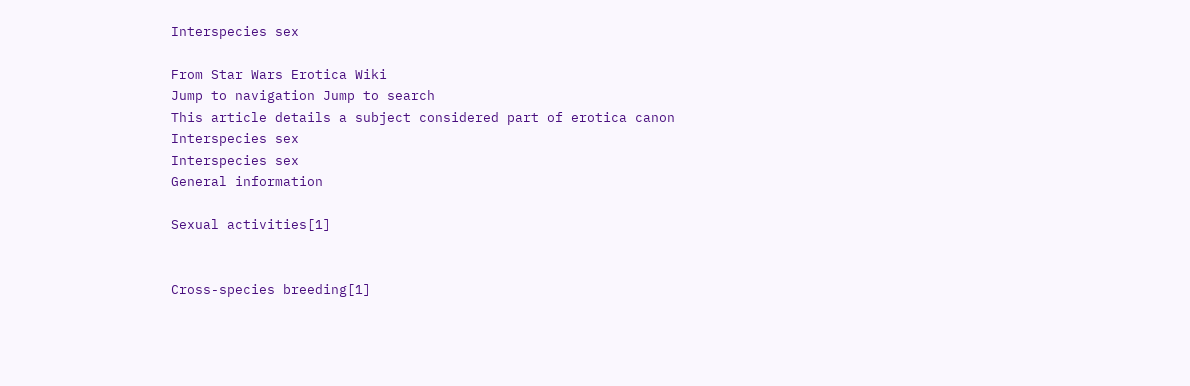Interspecies sex

From Star Wars Erotica Wiki
Jump to navigation Jump to search
This article details a subject considered part of erotica canon
Interspecies sex
Interspecies sex
General information

Sexual activities[1]


Cross-species breeding[1]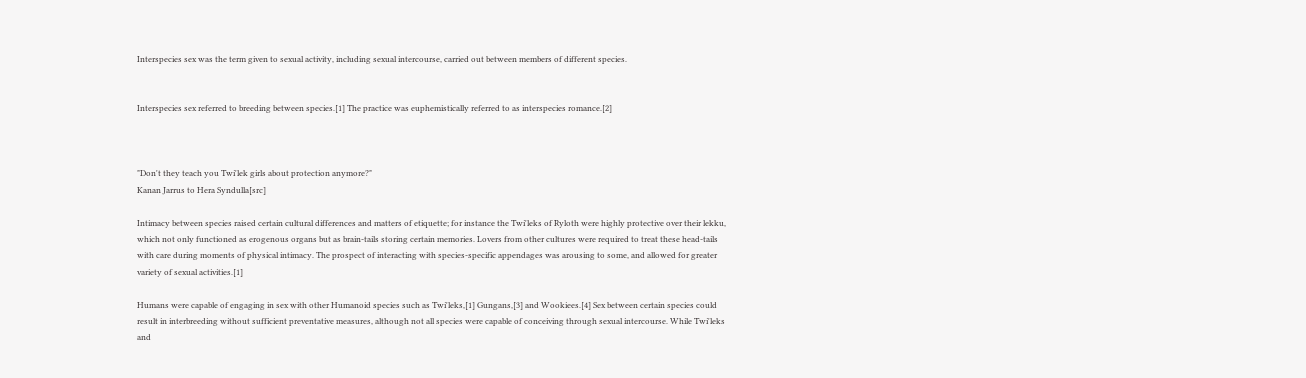Interspecies sex was the term given to sexual activity, including sexual intercourse, carried out between members of different species.


Interspecies sex referred to breeding between species.[1] The practice was euphemistically referred to as interspecies romance.[2]



"Don't they teach you Twi'lek girls about protection anymore?"
Kanan Jarrus to Hera Syndulla[src]

Intimacy between species raised certain cultural differences and matters of etiquette; for instance the Twi'leks of Ryloth were highly protective over their lekku, which not only functioned as erogenous organs but as brain-tails storing certain memories. Lovers from other cultures were required to treat these head-tails with care during moments of physical intimacy. The prospect of interacting with species-specific appendages was arousing to some, and allowed for greater variety of sexual activities.[1]

Humans were capable of engaging in sex with other Humanoid species such as Twi'leks,[1] Gungans,[3] and Wookiees.[4] Sex between certain species could result in interbreeding without sufficient preventative measures, although not all species were capable of conceiving through sexual intercourse. While Twi'leks and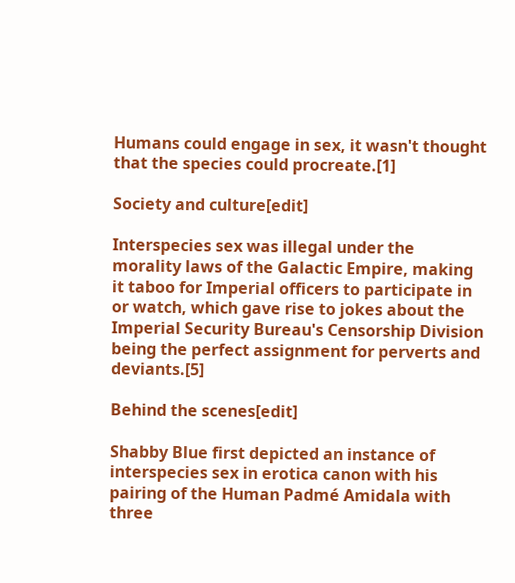Humans could engage in sex, it wasn't thought that the species could procreate.[1]

Society and culture[edit]

Interspecies sex was illegal under the morality laws of the Galactic Empire, making it taboo for Imperial officers to participate in or watch, which gave rise to jokes about the Imperial Security Bureau's Censorship Division being the perfect assignment for perverts and deviants.[5]

Behind the scenes[edit]

Shabby Blue first depicted an instance of interspecies sex in erotica canon with his pairing of the Human Padmé Amidala with three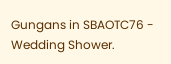Gungans in SBAOTC76 - Wedding Shower.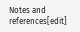Notes and references[edit]